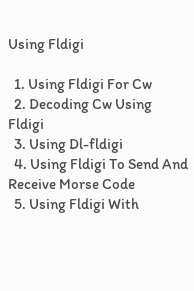Using Fldigi

  1. Using Fldigi For Cw
  2. Decoding Cw Using Fldigi
  3. Using Dl-fldigi
  4. Using Fldigi To Send And Receive Morse Code
  5. Using Fldigi With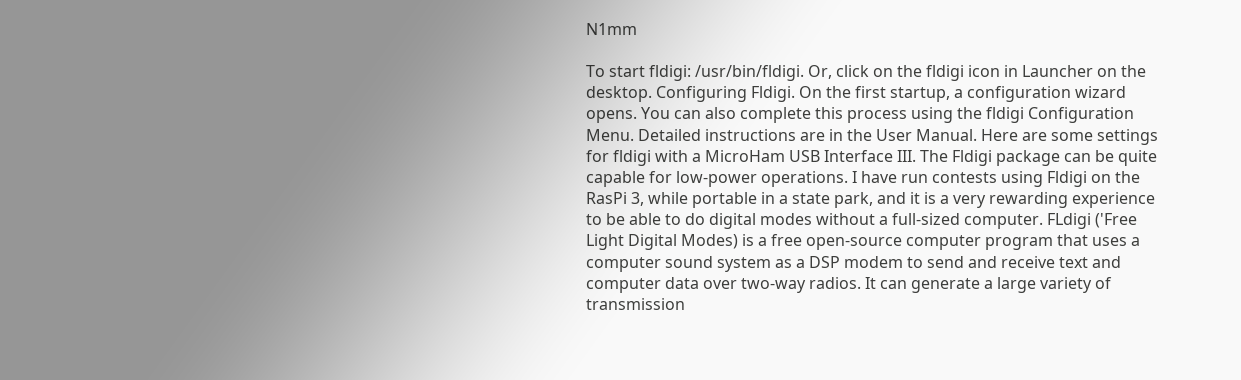N1mm

To start fldigi: /usr/bin/fldigi. Or, click on the fldigi icon in Launcher on the desktop. Configuring Fldigi. On the first startup, a configuration wizard opens. You can also complete this process using the fldigi Configuration Menu. Detailed instructions are in the User Manual. Here are some settings for fldigi with a MicroHam USB Interface III. The Fldigi package can be quite capable for low-power operations. I have run contests using Fldigi on the RasPi 3, while portable in a state park, and it is a very rewarding experience to be able to do digital modes without a full-sized computer. FLdigi ('Free Light Digital Modes) is a free open-source computer program that uses a computer sound system as a DSP modem to send and receive text and computer data over two-way radios. It can generate a large variety of transmission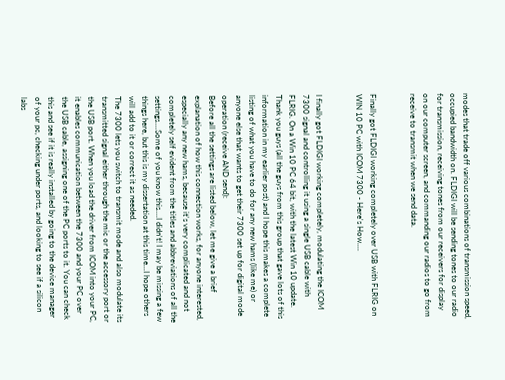modes that trade off various combinations of transmission speed, occupied bandwidth on. FLDIGI will be sending tones to our radio for transmission, receiving tones from our receivers for display on our computer screen, and commanding our radios to go from receive to transmit when we send data.


Finally got FLDIGI working completely over USB with FLRIG on WIN 10 PC with ICOM 7300 - Here's How....


I finally got FLDIGI working completely, modulating the ICOM 7300 signal and controlling it using a single USB cable with FLRIG. On a Win 10 PC 64 bit, with the latest Win 10 update.
Thank you guys (all the guys from this group that gave lots of this information in my earlier post) and I hope this makes a complete listing of what you have to do for any new hams (like me) or anyone else that wants to get their 7300 set up for digital mode operation (receive AND send):
Before all the settings are listed below, let me give a brief explanation of how this connection works, for anyone interested, especially any new hams, because it's very complicated and not completely self evident from the titles and abbreviations of all the settings....Some of you know this....I didn't! I may be missing a few things here, but this is my dissertation at this time...I hope others will add to it or correct it as needed.
The 7300 lets you switch to transmit mode and also modulate its transmitted signal either through the mic or the accessory port or the USB port. When you load the driver from ICOM into your PC, it enables communication between the 7300 and your PC over the USB cable, assigning one of the PC ports to it. You can check this and see if it is really installed by going to the device manager of your pc, checking under ports, and looking to see if a silicon labs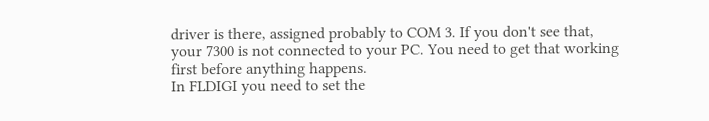driver is there, assigned probably to COM 3. If you don't see that, your 7300 is not connected to your PC. You need to get that working first before anything happens.
In FLDIGI you need to set the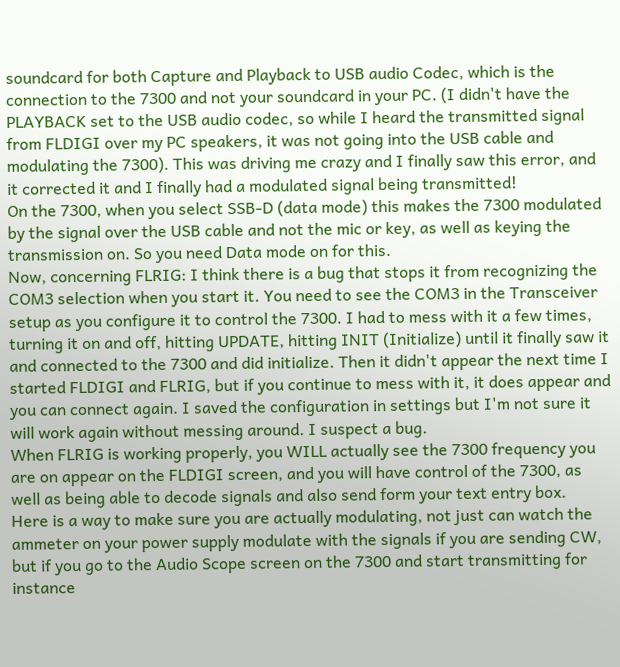soundcard for both Capture and Playback to USB audio Codec, which is the connection to the 7300 and not your soundcard in your PC. (I didn't have the PLAYBACK set to the USB audio codec, so while I heard the transmitted signal from FLDIGI over my PC speakers, it was not going into the USB cable and modulating the 7300). This was driving me crazy and I finally saw this error, and it corrected it and I finally had a modulated signal being transmitted!
On the 7300, when you select SSB-D (data mode) this makes the 7300 modulated by the signal over the USB cable and not the mic or key, as well as keying the transmission on. So you need Data mode on for this.
Now, concerning FLRIG: I think there is a bug that stops it from recognizing the COM3 selection when you start it. You need to see the COM3 in the Transceiver setup as you configure it to control the 7300. I had to mess with it a few times, turning it on and off, hitting UPDATE, hitting INIT (Initialize) until it finally saw it and connected to the 7300 and did initialize. Then it didn't appear the next time I started FLDIGI and FLRIG, but if you continue to mess with it, it does appear and you can connect again. I saved the configuration in settings but I'm not sure it will work again without messing around. I suspect a bug.
When FLRIG is working properly, you WILL actually see the 7300 frequency you are on appear on the FLDIGI screen, and you will have control of the 7300, as well as being able to decode signals and also send form your text entry box.
Here is a way to make sure you are actually modulating, not just can watch the ammeter on your power supply modulate with the signals if you are sending CW, but if you go to the Audio Scope screen on the 7300 and start transmitting for instance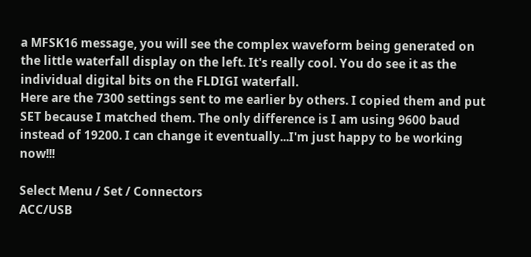a MFSK16 message, you will see the complex waveform being generated on the little waterfall display on the left. It's really cool. You do see it as the individual digital bits on the FLDIGI waterfall.
Here are the 7300 settings sent to me earlier by others. I copied them and put SET because I matched them. The only difference is I am using 9600 baud instead of 19200. I can change it eventually...I'm just happy to be working now!!!

Select Menu / Set / Connectors
ACC/USB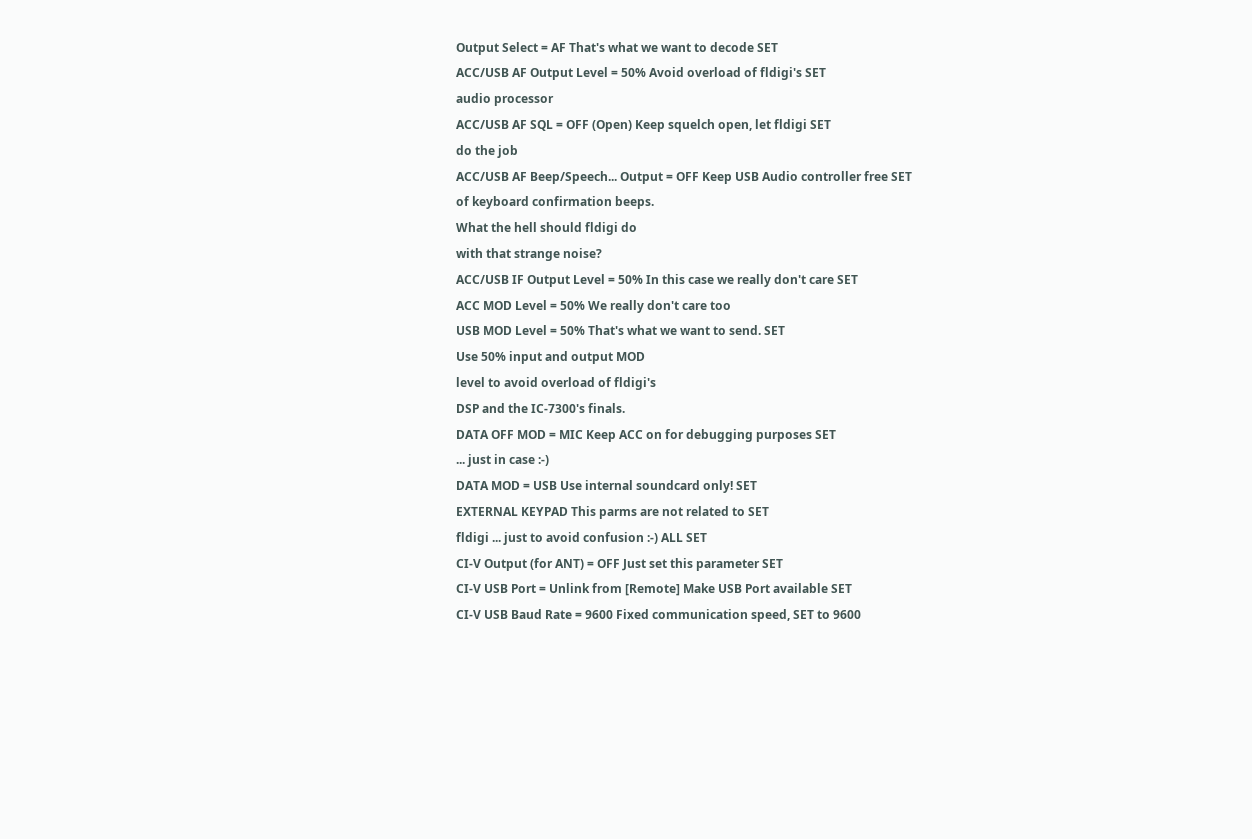Output Select = AF That's what we want to decode SET
ACC/USB AF Output Level = 50% Avoid overload of fldigi's SET
audio processor
ACC/USB AF SQL = OFF (Open) Keep squelch open, let fldigi SET
do the job
ACC/USB AF Beep/Speech... Output = OFF Keep USB Audio controller free SET
of keyboard confirmation beeps.
What the hell should fldigi do
with that strange noise?
ACC/USB IF Output Level = 50% In this case we really don't care SET
ACC MOD Level = 50% We really don't care too
USB MOD Level = 50% That's what we want to send. SET
Use 50% input and output MOD
level to avoid overload of fldigi's
DSP and the IC-7300's finals.
DATA OFF MOD = MIC Keep ACC on for debugging purposes SET
... just in case :-)
DATA MOD = USB Use internal soundcard only! SET
EXTERNAL KEYPAD This parms are not related to SET
fldigi ... just to avoid confusion :-) ALL SET
CI-V Output (for ANT) = OFF Just set this parameter SET
CI-V USB Port = Unlink from [Remote] Make USB Port available SET
CI-V USB Baud Rate = 9600 Fixed communication speed, SET to 9600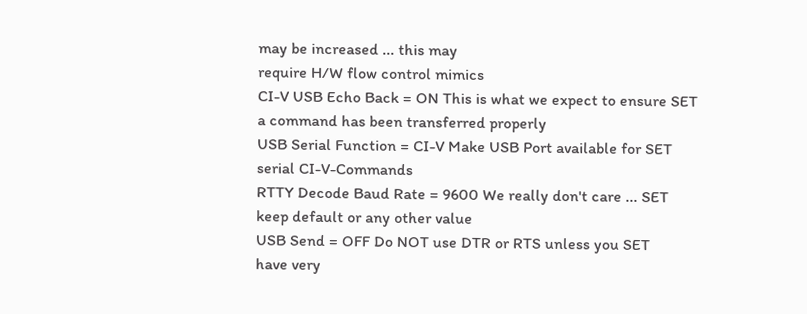may be increased ... this may
require H/W flow control mimics
CI-V USB Echo Back = ON This is what we expect to ensure SET
a command has been transferred properly
USB Serial Function = CI-V Make USB Port available for SET
serial CI-V-Commands
RTTY Decode Baud Rate = 9600 We really don't care ... SET
keep default or any other value
USB Send = OFF Do NOT use DTR or RTS unless you SET
have very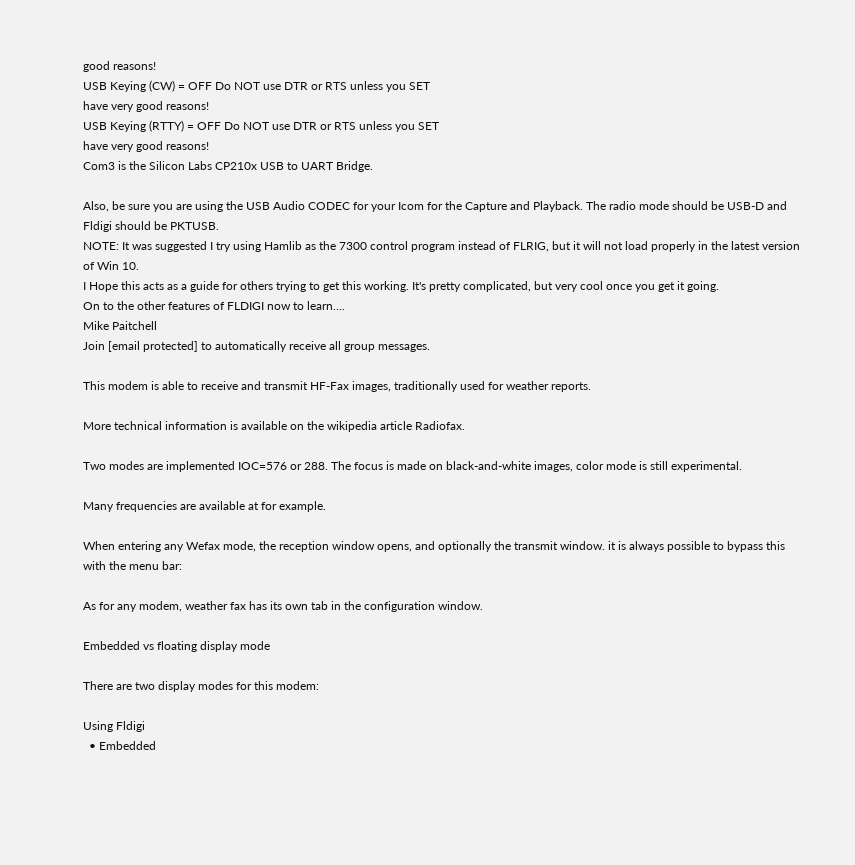good reasons!
USB Keying (CW) = OFF Do NOT use DTR or RTS unless you SET
have very good reasons!
USB Keying (RTTY) = OFF Do NOT use DTR or RTS unless you SET
have very good reasons!
Com3 is the Silicon Labs CP210x USB to UART Bridge.

Also, be sure you are using the USB Audio CODEC for your Icom for the Capture and Playback. The radio mode should be USB-D and Fldigi should be PKTUSB.
NOTE: It was suggested I try using Hamlib as the 7300 control program instead of FLRIG, but it will not load properly in the latest version of Win 10.
I Hope this acts as a guide for others trying to get this working. It's pretty complicated, but very cool once you get it going.
On to the other features of FLDIGI now to learn....
Mike Paitchell
Join [email protected] to automatically receive all group messages.

This modem is able to receive and transmit HF-Fax images, traditionally used for weather reports.

More technical information is available on the wikipedia article Radiofax.

Two modes are implemented IOC=576 or 288. The focus is made on black-and-white images, color mode is still experimental.

Many frequencies are available at for example.

When entering any Wefax mode, the reception window opens, and optionally the transmit window. it is always possible to bypass this with the menu bar:

As for any modem, weather fax has its own tab in the configuration window.

Embedded vs floating display mode

There are two display modes for this modem:

Using Fldigi
  • Embedded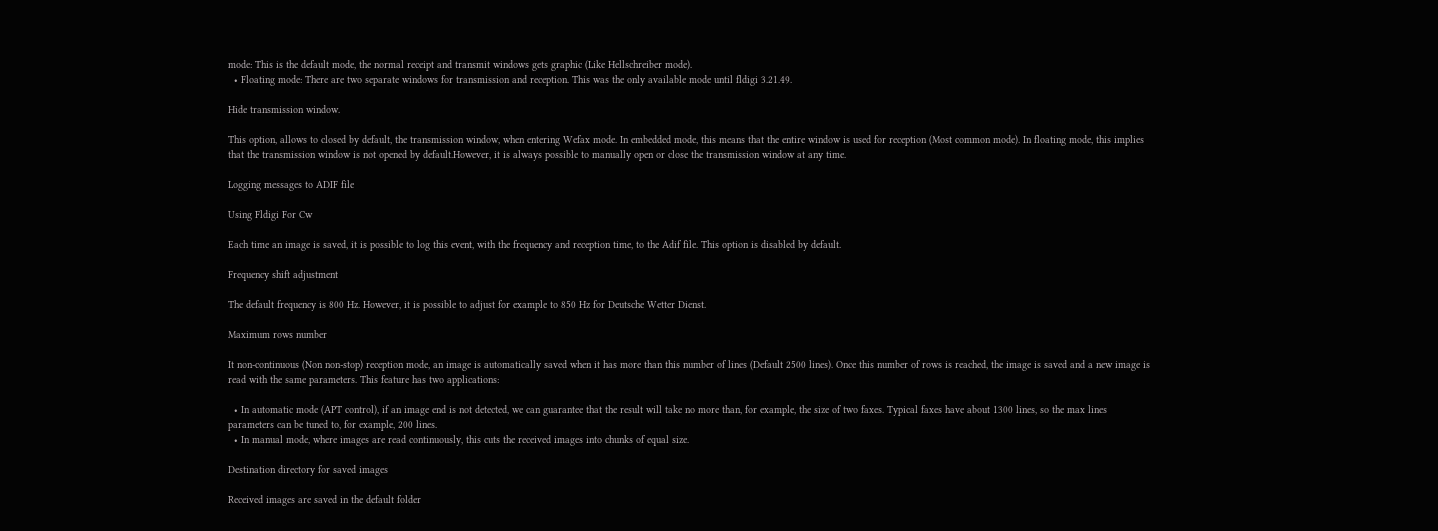mode: This is the default mode, the normal receipt and transmit windows gets graphic (Like Hellschreiber mode).
  • Floating mode: There are two separate windows for transmission and reception. This was the only available mode until fldigi 3.21.49.

Hide transmission window.

This option, allows to closed by default, the transmission window, when entering Wefax mode. In embedded mode, this means that the entire window is used for reception (Most common mode). In floating mode, this implies that the transmission window is not opened by default.However, it is always possible to manually open or close the transmission window at any time.

Logging messages to ADIF file

Using Fldigi For Cw

Each time an image is saved, it is possible to log this event, with the frequency and reception time, to the Adif file. This option is disabled by default.

Frequency shift adjustment

The default frequency is 800 Hz. However, it is possible to adjust for example to 850 Hz for Deutsche Wetter Dienst.

Maximum rows number

It non-continuous (Non non-stop) reception mode, an image is automatically saved when it has more than this number of lines (Default 2500 lines). Once this number of rows is reached, the image is saved and a new image is read with the same parameters. This feature has two applications:

  • In automatic mode (APT control), if an image end is not detected, we can guarantee that the result will take no more than, for example, the size of two faxes. Typical faxes have about 1300 lines, so the max lines parameters can be tuned to, for example, 200 lines.
  • In manual mode, where images are read continuously, this cuts the received images into chunks of equal size.

Destination directory for saved images

Received images are saved in the default folder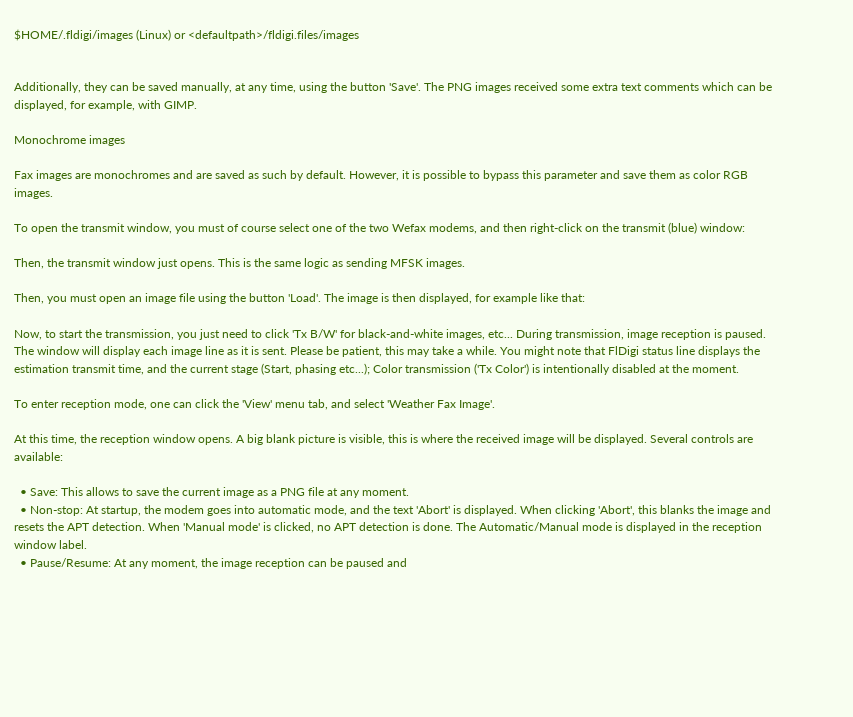$HOME/.fldigi/images (Linux) or <defaultpath>/fldigi.files/images


Additionally, they can be saved manually, at any time, using the button 'Save'. The PNG images received some extra text comments which can be displayed, for example, with GIMP.

Monochrome images

Fax images are monochromes and are saved as such by default. However, it is possible to bypass this parameter and save them as color RGB images.

To open the transmit window, you must of course select one of the two Wefax modems, and then right-click on the transmit (blue) window:

Then, the transmit window just opens. This is the same logic as sending MFSK images.

Then, you must open an image file using the button 'Load'. The image is then displayed, for example like that:

Now, to start the transmission, you just need to click 'Tx B/W' for black-and-white images, etc... During transmission, image reception is paused. The window will display each image line as it is sent. Please be patient, this may take a while. You might note that FlDigi status line displays the estimation transmit time, and the current stage (Start, phasing etc...); Color transmission ('Tx Color') is intentionally disabled at the moment.

To enter reception mode, one can click the 'View' menu tab, and select 'Weather Fax Image'.

At this time, the reception window opens. A big blank picture is visible, this is where the received image will be displayed. Several controls are available:

  • Save: This allows to save the current image as a PNG file at any moment.
  • Non-stop: At startup, the modem goes into automatic mode, and the text 'Abort' is displayed. When clicking 'Abort', this blanks the image and resets the APT detection. When 'Manual mode' is clicked, no APT detection is done. The Automatic/Manual mode is displayed in the reception window label.
  • Pause/Resume: At any moment, the image reception can be paused and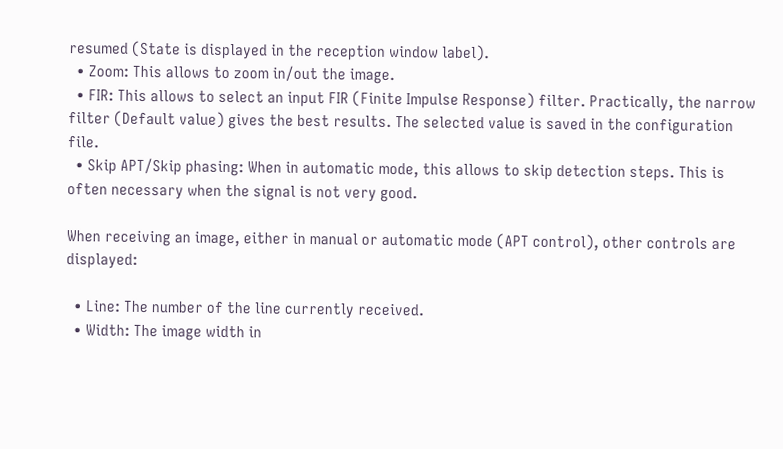resumed (State is displayed in the reception window label).
  • Zoom: This allows to zoom in/out the image.
  • FIR: This allows to select an input FIR (Finite Impulse Response) filter. Practically, the narrow filter (Default value) gives the best results. The selected value is saved in the configuration file.
  • Skip APT/Skip phasing: When in automatic mode, this allows to skip detection steps. This is often necessary when the signal is not very good.

When receiving an image, either in manual or automatic mode (APT control), other controls are displayed:

  • Line: The number of the line currently received.
  • Width: The image width in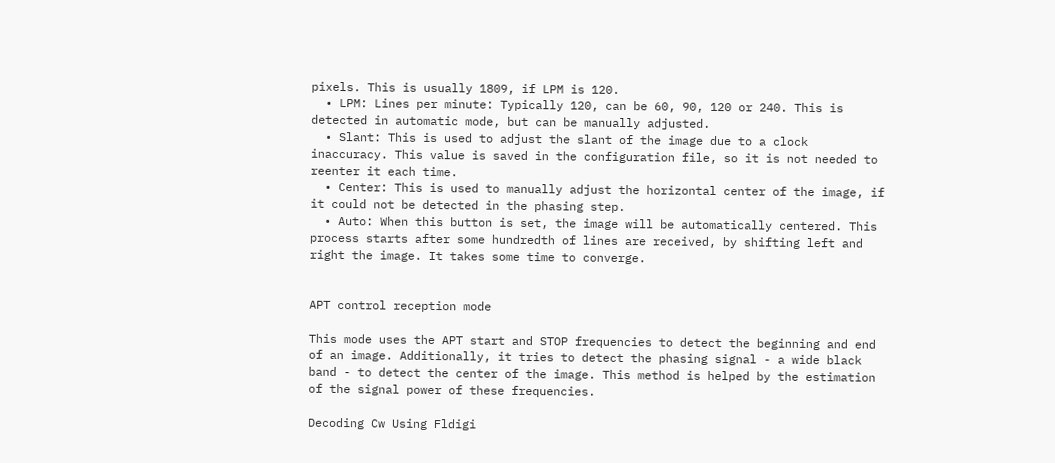pixels. This is usually 1809, if LPM is 120.
  • LPM: Lines per minute: Typically 120, can be 60, 90, 120 or 240. This is detected in automatic mode, but can be manually adjusted.
  • Slant: This is used to adjust the slant of the image due to a clock inaccuracy. This value is saved in the configuration file, so it is not needed to reenter it each time.
  • Center: This is used to manually adjust the horizontal center of the image, if it could not be detected in the phasing step.
  • Auto: When this button is set, the image will be automatically centered. This process starts after some hundredth of lines are received, by shifting left and right the image. It takes some time to converge.


APT control reception mode

This mode uses the APT start and STOP frequencies to detect the beginning and end of an image. Additionally, it tries to detect the phasing signal - a wide black band - to detect the center of the image. This method is helped by the estimation of the signal power of these frequencies.

Decoding Cw Using Fldigi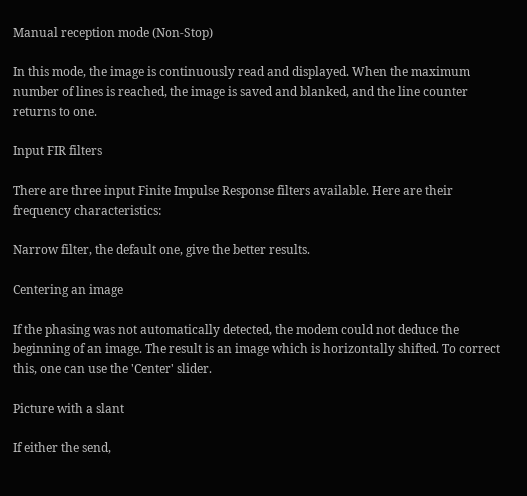Manual reception mode (Non-Stop)

In this mode, the image is continuously read and displayed. When the maximum number of lines is reached, the image is saved and blanked, and the line counter returns to one.

Input FIR filters

There are three input Finite Impulse Response filters available. Here are their frequency characteristics:

Narrow filter, the default one, give the better results.

Centering an image

If the phasing was not automatically detected, the modem could not deduce the beginning of an image. The result is an image which is horizontally shifted. To correct this, one can use the 'Center' slider.

Picture with a slant

If either the send,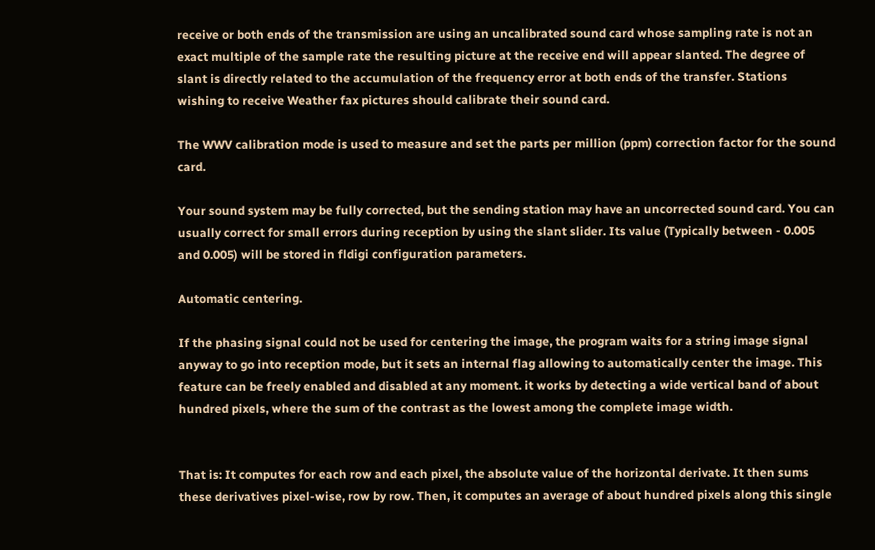receive or both ends of the transmission are using an uncalibrated sound card whose sampling rate is not an exact multiple of the sample rate the resulting picture at the receive end will appear slanted. The degree of slant is directly related to the accumulation of the frequency error at both ends of the transfer. Stations wishing to receive Weather fax pictures should calibrate their sound card.

The WWV calibration mode is used to measure and set the parts per million (ppm) correction factor for the sound card.

Your sound system may be fully corrected, but the sending station may have an uncorrected sound card. You can usually correct for small errors during reception by using the slant slider. Its value (Typically between - 0.005 and 0.005) will be stored in fldigi configuration parameters.

Automatic centering.

If the phasing signal could not be used for centering the image, the program waits for a string image signal anyway to go into reception mode, but it sets an internal flag allowing to automatically center the image. This feature can be freely enabled and disabled at any moment. it works by detecting a wide vertical band of about hundred pixels, where the sum of the contrast as the lowest among the complete image width.


That is: It computes for each row and each pixel, the absolute value of the horizontal derivate. It then sums these derivatives pixel-wise, row by row. Then, it computes an average of about hundred pixels along this single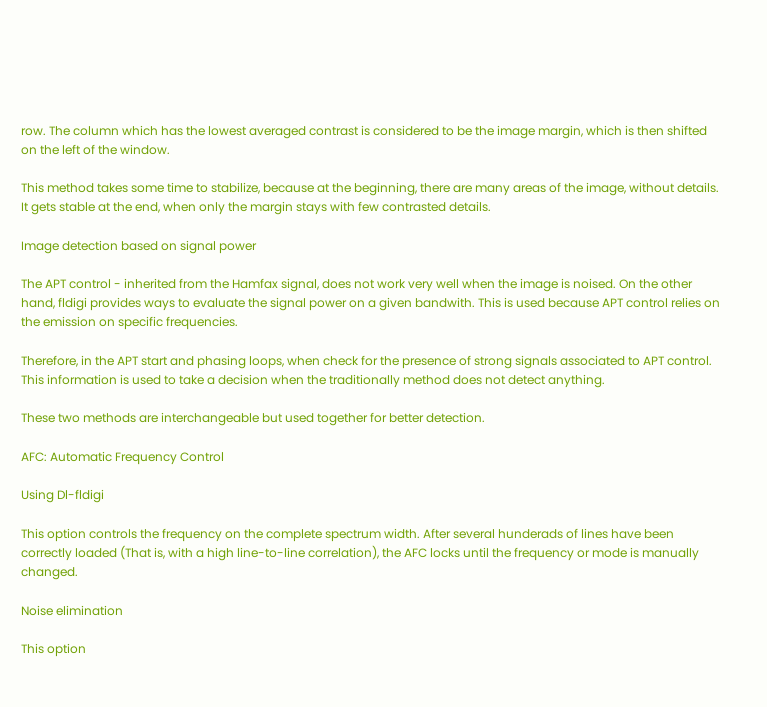row. The column which has the lowest averaged contrast is considered to be the image margin, which is then shifted on the left of the window.

This method takes some time to stabilize, because at the beginning, there are many areas of the image, without details. It gets stable at the end, when only the margin stays with few contrasted details.

Image detection based on signal power

The APT control - inherited from the Hamfax signal, does not work very well when the image is noised. On the other hand, fldigi provides ways to evaluate the signal power on a given bandwith. This is used because APT control relies on the emission on specific frequencies.

Therefore, in the APT start and phasing loops, when check for the presence of strong signals associated to APT control. This information is used to take a decision when the traditionally method does not detect anything.

These two methods are interchangeable but used together for better detection.

AFC: Automatic Frequency Control

Using Dl-fldigi

This option controls the frequency on the complete spectrum width. After several hunderads of lines have been correctly loaded (That is, with a high line-to-line correlation), the AFC locks until the frequency or mode is manually changed.

Noise elimination

This option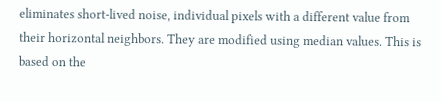eliminates short-lived noise, individual pixels with a different value from their horizontal neighbors. They are modified using median values. This is based on the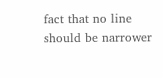fact that no line should be narrower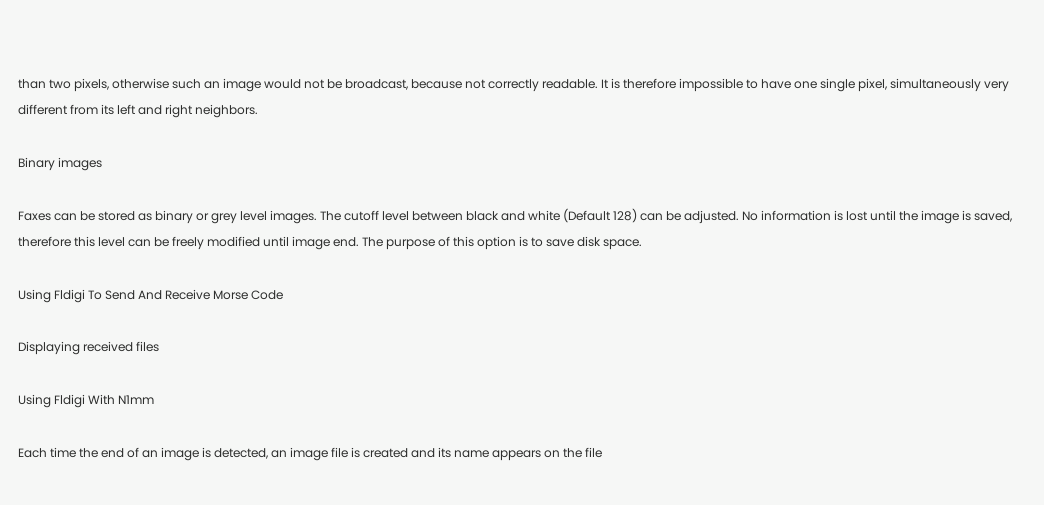than two pixels, otherwise such an image would not be broadcast, because not correctly readable. It is therefore impossible to have one single pixel, simultaneously very different from its left and right neighbors.

Binary images

Faxes can be stored as binary or grey level images. The cutoff level between black and white (Default 128) can be adjusted. No information is lost until the image is saved, therefore this level can be freely modified until image end. The purpose of this option is to save disk space.

Using Fldigi To Send And Receive Morse Code

Displaying received files

Using Fldigi With N1mm

Each time the end of an image is detected, an image file is created and its name appears on the file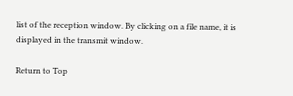list of the reception window. By clicking on a file name, it is displayed in the transmit window.

Return to Top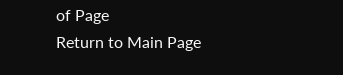of Page
Return to Main Page